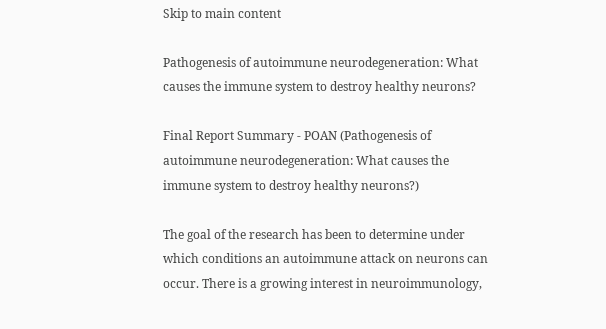Skip to main content

Pathogenesis of autoimmune neurodegeneration: What causes the immune system to destroy healthy neurons?

Final Report Summary - POAN (Pathogenesis of autoimmune neurodegeneration: What causes the immune system to destroy healthy neurons?)

The goal of the research has been to determine under which conditions an autoimmune attack on neurons can occur. There is a growing interest in neuroimmunology,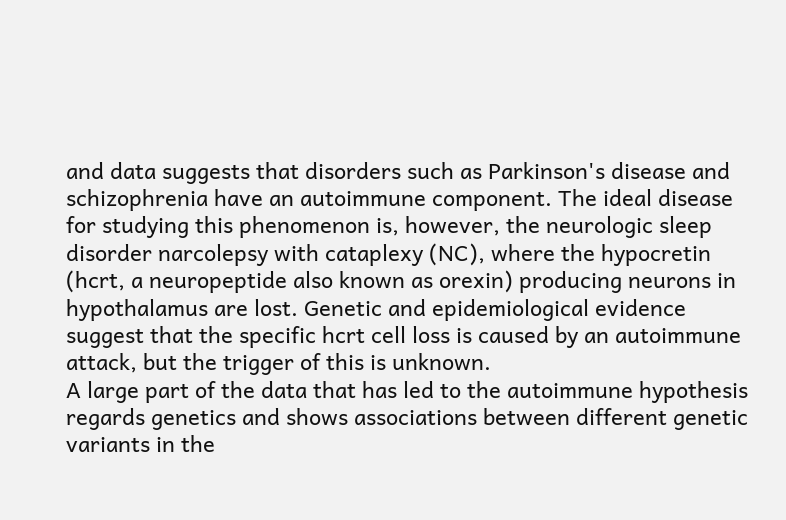and data suggests that disorders such as Parkinson's disease and schizophrenia have an autoimmune component. The ideal disease for studying this phenomenon is, however, the neurologic sleep disorder narcolepsy with cataplexy (NC), where the hypocretin (hcrt, a neuropeptide also known as orexin) producing neurons in hypothalamus are lost. Genetic and epidemiological evidence suggest that the specific hcrt cell loss is caused by an autoimmune attack, but the trigger of this is unknown.
A large part of the data that has led to the autoimmune hypothesis regards genetics and shows associations between different genetic variants in the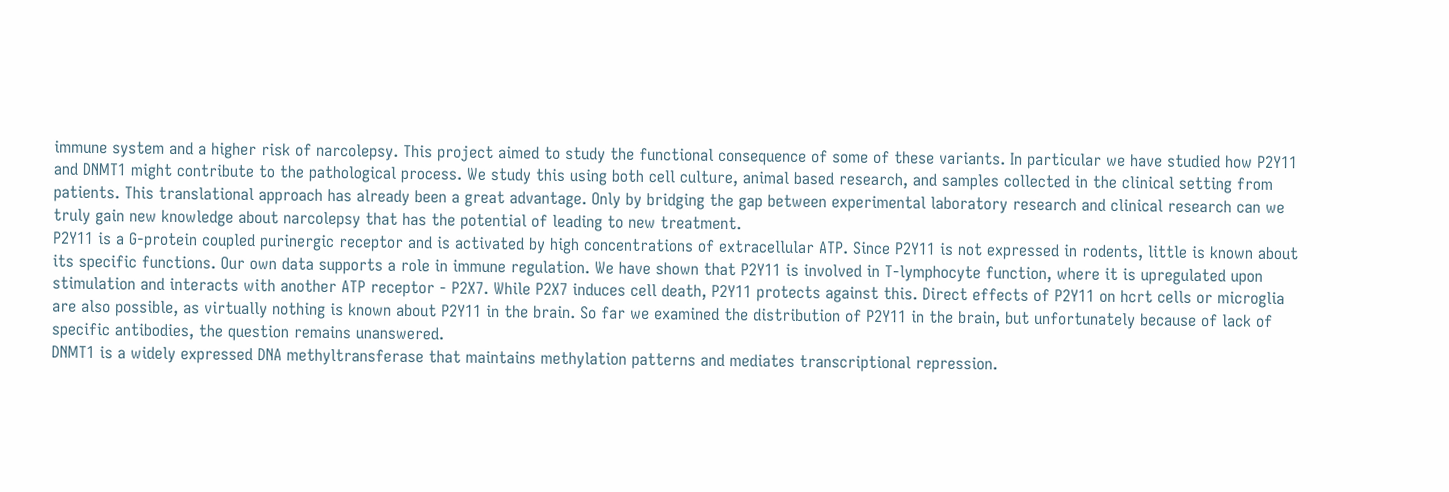immune system and a higher risk of narcolepsy. This project aimed to study the functional consequence of some of these variants. In particular we have studied how P2Y11 and DNMT1 might contribute to the pathological process. We study this using both cell culture, animal based research, and samples collected in the clinical setting from patients. This translational approach has already been a great advantage. Only by bridging the gap between experimental laboratory research and clinical research can we truly gain new knowledge about narcolepsy that has the potential of leading to new treatment.
P2Y11 is a G-protein coupled purinergic receptor and is activated by high concentrations of extracellular ATP. Since P2Y11 is not expressed in rodents, little is known about its specific functions. Our own data supports a role in immune regulation. We have shown that P2Y11 is involved in T-lymphocyte function, where it is upregulated upon stimulation and interacts with another ATP receptor - P2X7. While P2X7 induces cell death, P2Y11 protects against this. Direct effects of P2Y11 on hcrt cells or microglia are also possible, as virtually nothing is known about P2Y11 in the brain. So far we examined the distribution of P2Y11 in the brain, but unfortunately because of lack of specific antibodies, the question remains unanswered.
DNMT1 is a widely expressed DNA methyltransferase that maintains methylation patterns and mediates transcriptional repression.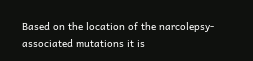Based on the location of the narcolepsy-associated mutations it is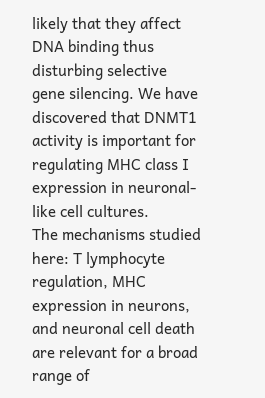likely that they affect DNA binding thus disturbing selective gene silencing. We have discovered that DNMT1 activity is important for regulating MHC class I expression in neuronal-like cell cultures.
The mechanisms studied here: T lymphocyte regulation, MHC expression in neurons, and neuronal cell death are relevant for a broad range of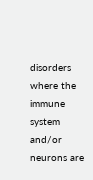disorders where the immune system and/or neurons are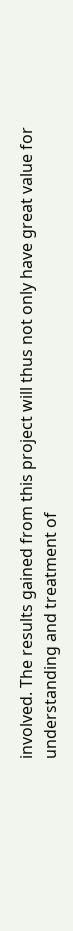involved. The results gained from this project will thus not only have great value for understanding and treatment of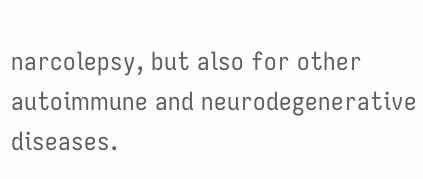narcolepsy, but also for other autoimmune and neurodegenerative diseases.